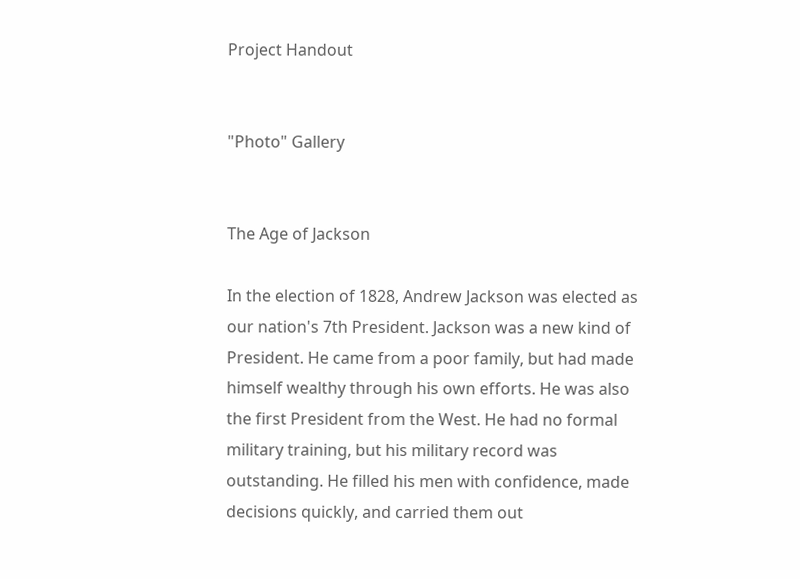Project Handout


"Photo" Gallery


The Age of Jackson

In the election of 1828, Andrew Jackson was elected as our nation's 7th President. Jackson was a new kind of President. He came from a poor family, but had made himself wealthy through his own efforts. He was also the first President from the West. He had no formal military training, but his military record was outstanding. He filled his men with confidence, made decisions quickly, and carried them out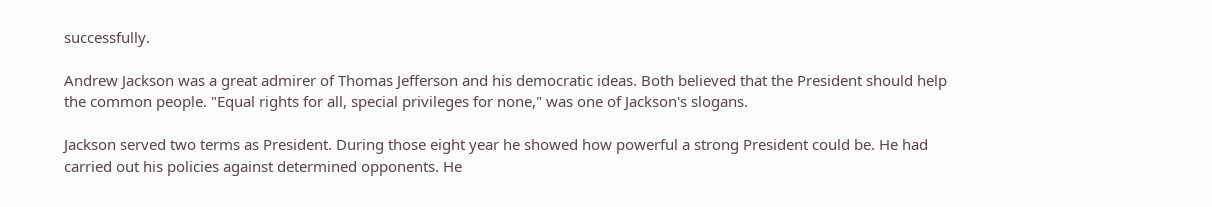successfully.

Andrew Jackson was a great admirer of Thomas Jefferson and his democratic ideas. Both believed that the President should help the common people. "Equal rights for all, special privileges for none," was one of Jackson's slogans.

Jackson served two terms as President. During those eight year he showed how powerful a strong President could be. He had carried out his policies against determined opponents. He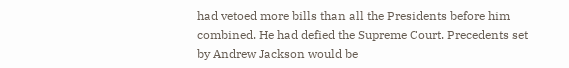had vetoed more bills than all the Presidents before him combined. He had defied the Supreme Court. Precedents set by Andrew Jackson would be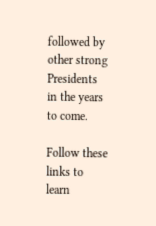followed by other strong Presidents in the years to come.

Follow these links to learn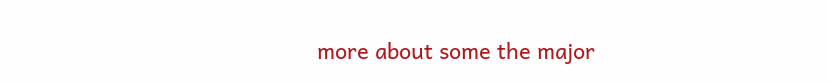more about some the major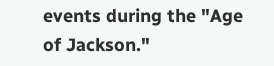events during the "Age of Jackson."